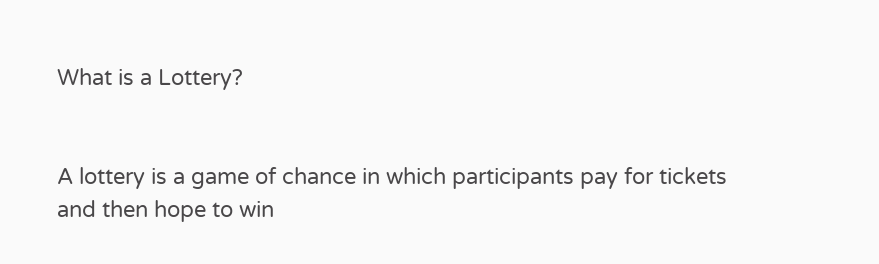What is a Lottery?


A lottery is a game of chance in which participants pay for tickets and then hope to win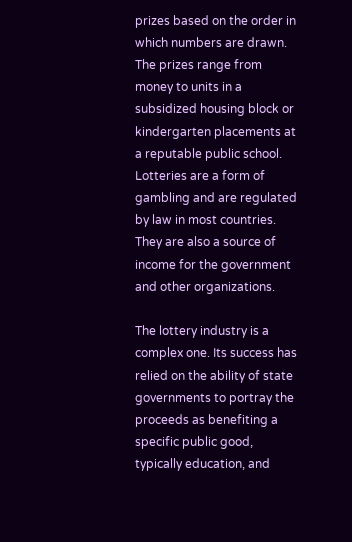prizes based on the order in which numbers are drawn. The prizes range from money to units in a subsidized housing block or kindergarten placements at a reputable public school. Lotteries are a form of gambling and are regulated by law in most countries. They are also a source of income for the government and other organizations.

The lottery industry is a complex one. Its success has relied on the ability of state governments to portray the proceeds as benefiting a specific public good, typically education, and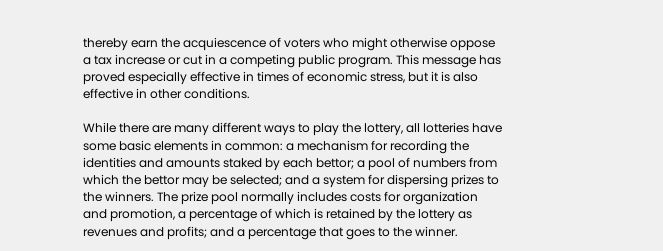thereby earn the acquiescence of voters who might otherwise oppose a tax increase or cut in a competing public program. This message has proved especially effective in times of economic stress, but it is also effective in other conditions.

While there are many different ways to play the lottery, all lotteries have some basic elements in common: a mechanism for recording the identities and amounts staked by each bettor; a pool of numbers from which the bettor may be selected; and a system for dispersing prizes to the winners. The prize pool normally includes costs for organization and promotion, a percentage of which is retained by the lottery as revenues and profits; and a percentage that goes to the winner.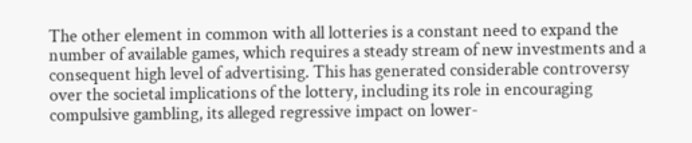The other element in common with all lotteries is a constant need to expand the number of available games, which requires a steady stream of new investments and a consequent high level of advertising. This has generated considerable controversy over the societal implications of the lottery, including its role in encouraging compulsive gambling, its alleged regressive impact on lower-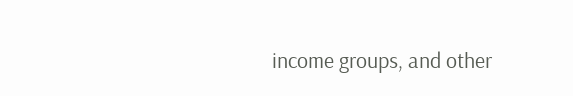income groups, and other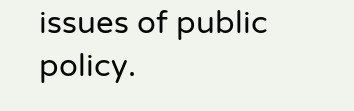issues of public policy.